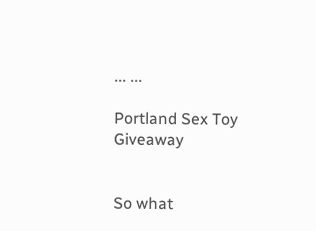... ...

Portland Sex Toy Giveaway


So what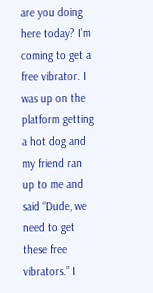are you doing here today? I’m coming to get a free vibrator. I was up on the platform getting a hot dog and my friend ran up to me and said “Dude, we need to get these free vibrators.” I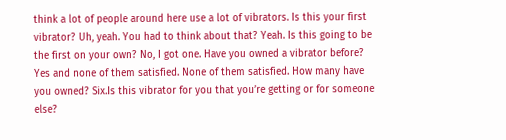think a lot of people around here use a lot of vibrators. Is this your first vibrator? Uh, yeah. You had to think about that? Yeah. Is this going to be the first on your own? No, I got one. Have you owned a vibrator before? Yes and none of them satisfied. None of them satisfied. How many have you owned? Six.Is this vibrator for you that you’re getting or for someone else?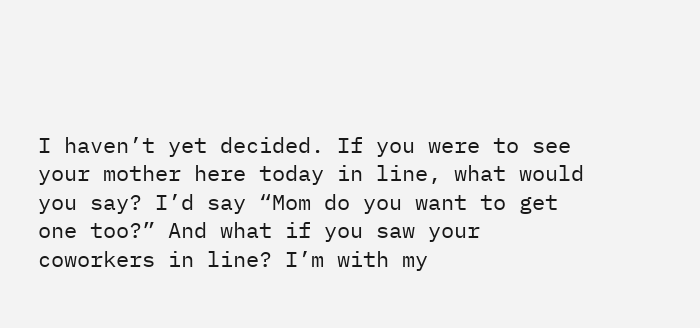I haven’t yet decided. If you were to see your mother here today in line, what would you say? I’d say “Mom do you want to get one too?” And what if you saw your coworkers in line? I’m with my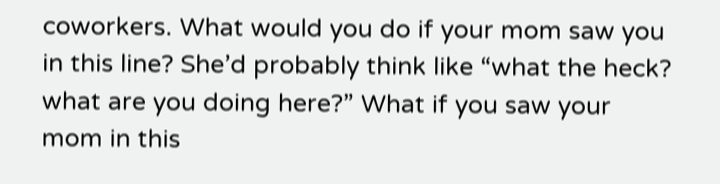coworkers. What would you do if your mom saw you in this line? She’d probably think like “what the heck? what are you doing here?” What if you saw your mom in this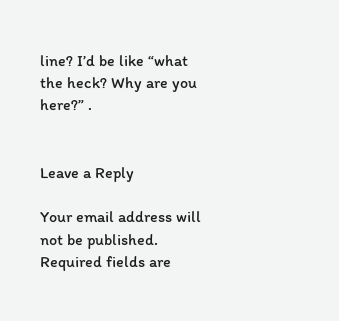line? I’d be like “what the heck? Why are you here?” .


Leave a Reply

Your email address will not be published. Required fields are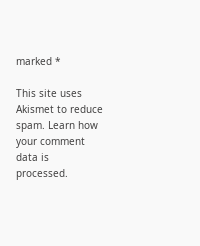marked *

This site uses Akismet to reduce spam. Learn how your comment data is processed.